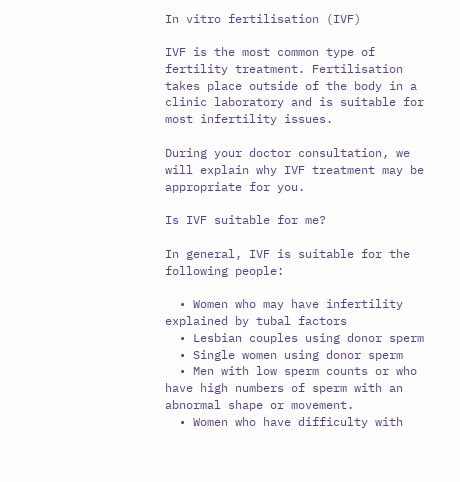In vitro fertilisation (IVF)

IVF is the most common type of fertility treatment. Fertilisation takes place outside of the body in a clinic laboratory and is suitable for most infertility issues.

During your doctor consultation, we will explain why IVF treatment may be appropriate for you.

Is IVF suitable for me?

In general, IVF is suitable for the following people:

  • Women who may have infertility explained by tubal factors
  • Lesbian couples using donor sperm
  • Single women using donor sperm
  • Men with low sperm counts or who have high numbers of sperm with an abnormal shape or movement.
  • Women who have difficulty with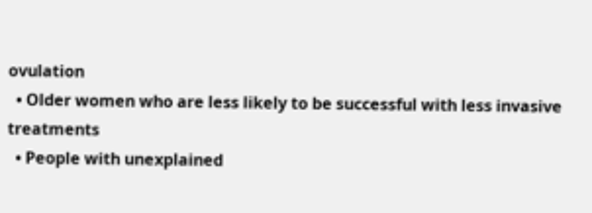ovulation
  • Older women who are less likely to be successful with less invasive treatments
  • People with unexplained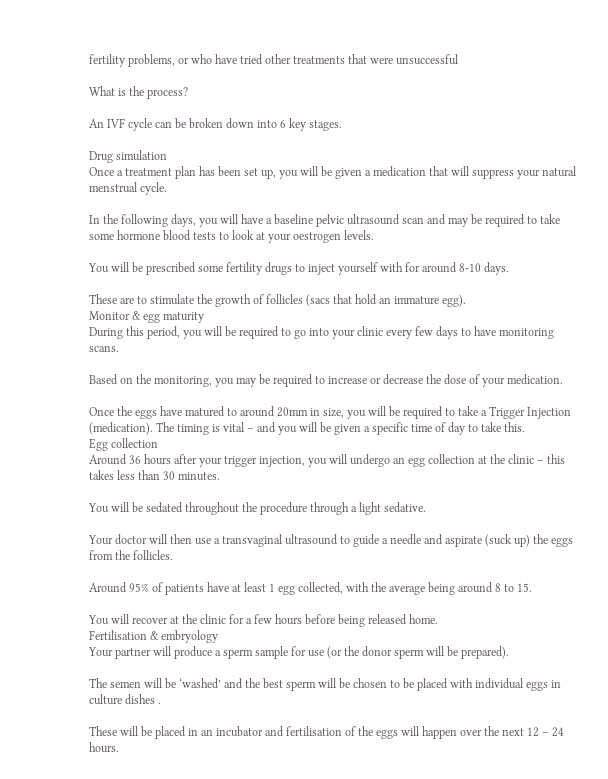fertility problems, or who have tried other treatments that were unsuccessful

What is the process?

An IVF cycle can be broken down into 6 key stages.

Drug simulation
Once a treatment plan has been set up, you will be given a medication that will suppress your natural menstrual cycle.

In the following days, you will have a baseline pelvic ultrasound scan and may be required to take some hormone blood tests to look at your oestrogen levels.

You will be prescribed some fertility drugs to inject yourself with for around 8-10 days.

These are to stimulate the growth of follicles (sacs that hold an immature egg).
Monitor & egg maturity
During this period, you will be required to go into your clinic every few days to have monitoring scans.

Based on the monitoring, you may be required to increase or decrease the dose of your medication.

Once the eggs have matured to around 20mm in size, you will be required to take a Trigger Injection (medication). The timing is vital – and you will be given a specific time of day to take this.
Egg collection
Around 36 hours after your trigger injection, you will undergo an egg collection at the clinic – this takes less than 30 minutes.

You will be sedated throughout the procedure through a light sedative.

Your doctor will then use a transvaginal ultrasound to guide a needle and aspirate (suck up) the eggs from the follicles.

Around 95% of patients have at least 1 egg collected, with the average being around 8 to 15.

You will recover at the clinic for a few hours before being released home.
Fertilisation & embryology
Your partner will produce a sperm sample for use (or the donor sperm will be prepared).

The semen will be ‘washed’ and the best sperm will be chosen to be placed with individual eggs in culture dishes .

These will be placed in an incubator and fertilisation of the eggs will happen over the next 12 – 24 hours.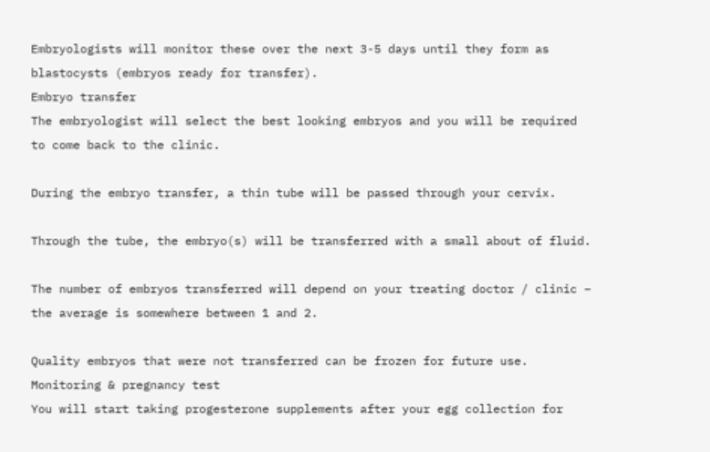Embryologists will monitor these over the next 3-5 days until they form as blastocysts (embryos ready for transfer).
Embryo transfer
The embryologist will select the best looking embryos and you will be required to come back to the clinic.

During the embryo transfer, a thin tube will be passed through your cervix.

Through the tube, the embryo(s) will be transferred with a small about of fluid.

The number of embryos transferred will depend on your treating doctor / clinic – the average is somewhere between 1 and 2.

Quality embryos that were not transferred can be frozen for future use.
Monitoring & pregnancy test
You will start taking progesterone supplements after your egg collection for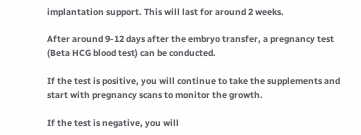implantation support. This will last for around 2 weeks.

After around 9-12 days after the embryo transfer, a pregnancy test (Beta HCG blood test) can be conducted.

If the test is positive, you will continue to take the supplements and start with pregnancy scans to monitor the growth.

If the test is negative, you will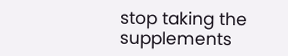stop taking the supplements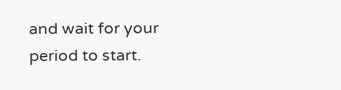and wait for your period to start.